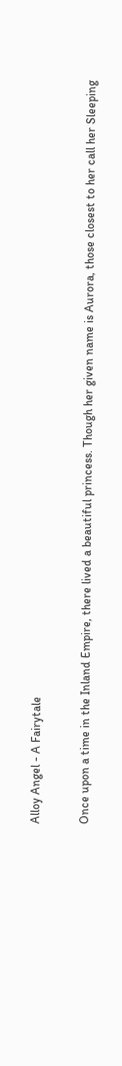Alloy Angel - A Fairytale

Once upon a time in the Inland Empire, there lived a beautiful princess. Though her given name is Aurora, those closest to her call her Sleeping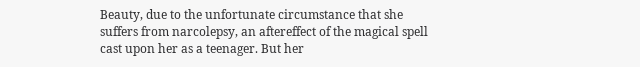Beauty, due to the unfortunate circumstance that she suffers from narcolepsy, an aftereffect of the magical spell cast upon her as a teenager. But her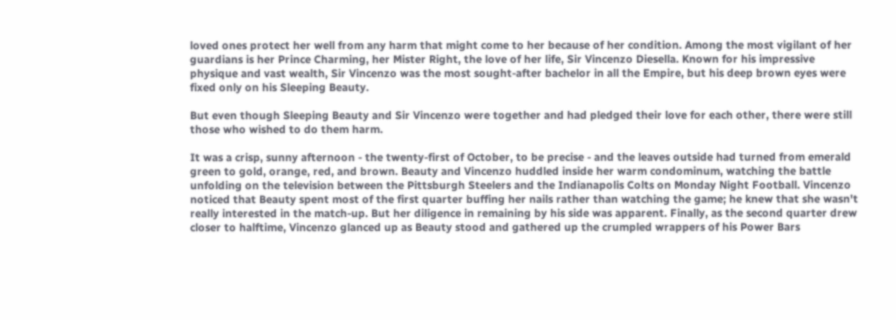loved ones protect her well from any harm that might come to her because of her condition. Among the most vigilant of her guardians is her Prince Charming, her Mister Right, the love of her life, Sir Vincenzo Diesella. Known for his impressive physique and vast wealth, Sir Vincenzo was the most sought-after bachelor in all the Empire, but his deep brown eyes were fixed only on his Sleeping Beauty.

But even though Sleeping Beauty and Sir Vincenzo were together and had pledged their love for each other, there were still those who wished to do them harm.

It was a crisp, sunny afternoon - the twenty-first of October, to be precise - and the leaves outside had turned from emerald green to gold, orange, red, and brown. Beauty and Vincenzo huddled inside her warm condominum, watching the battle unfolding on the television between the Pittsburgh Steelers and the Indianapolis Colts on Monday Night Football. Vincenzo noticed that Beauty spent most of the first quarter buffing her nails rather than watching the game; he knew that she wasn't really interested in the match-up. But her diligence in remaining by his side was apparent. Finally, as the second quarter drew closer to halftime, Vincenzo glanced up as Beauty stood and gathered up the crumpled wrappers of his Power Bars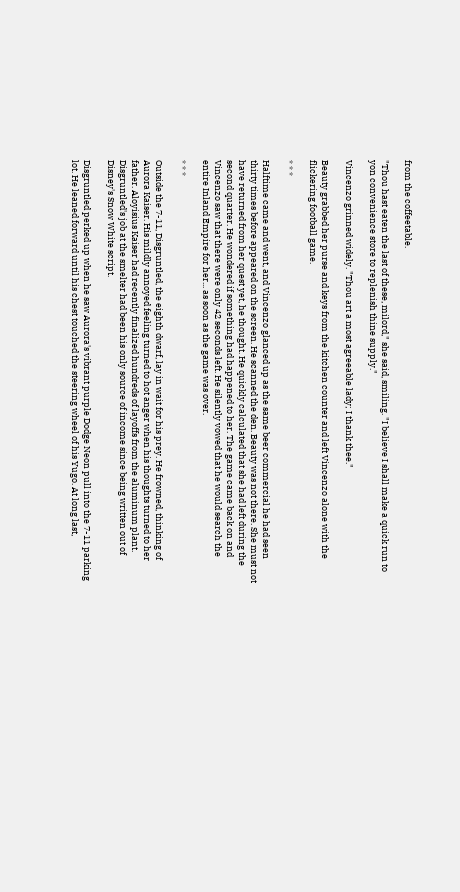from the coffeetable.

"Thou hast eaten the last of these, milord," she said, smiling. "I believe I shall make a quick run to yon convenience store to replenish thine supply."

Vincenzo grinned widely. "Thou art a most agreeable lady; I thank thee."

Beauty grabbed her purse and keys from the kitchen counter and left Vincenzo alone with the flickering football game.

* * *

Halftime came and went, and Vincenzo glanced up as the same beer commercial he had seen thirty times before appeared on the screen. He scanned the den. Beauty was not there. She must not have returned from her quest yet, he thought. He quickly calculated that she had left during the second quarter. He wondered if something had happened to her. The game came back on and Vincenzo saw that there were only 42 seconds left. He silently vowed that he would search the entire Inland Empire for her... as soon as the game was over.

* * *

Outside the 7-11, Disgruntled, the eighth dwarf, lay in wait for his prey. He frowned, thinking of Aurora Kaiser. His mildly annoyed feeling turned to hot anger when his thoughts turned to her father. Aloyisius Kaiser had recently finalized hundreds of layoffs from the aluminum plant. Disgruntled's job at the smelter had been his only source of income since being written out of Disney's Snow White script.

Disgruntled perked up when he saw Aurora's vibrant purple Dodge Neon pull into the 7-11 parking lot. He leaned forward until his chest touched the steering wheel of his Yugo. At long last,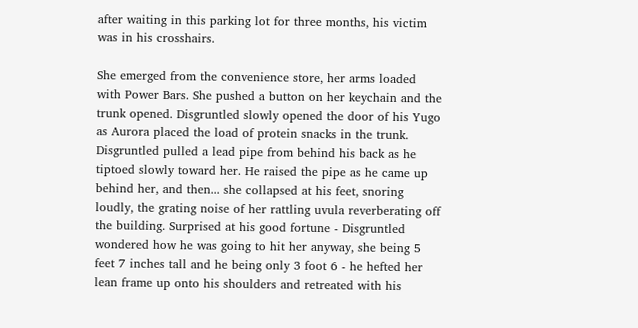after waiting in this parking lot for three months, his victim was in his crosshairs.

She emerged from the convenience store, her arms loaded with Power Bars. She pushed a button on her keychain and the trunk opened. Disgruntled slowly opened the door of his Yugo as Aurora placed the load of protein snacks in the trunk. Disgruntled pulled a lead pipe from behind his back as he tiptoed slowly toward her. He raised the pipe as he came up behind her, and then... she collapsed at his feet, snoring loudly, the grating noise of her rattling uvula reverberating off the building. Surprised at his good fortune - Disgruntled wondered how he was going to hit her anyway, she being 5 feet 7 inches tall and he being only 3 foot 6 - he hefted her lean frame up onto his shoulders and retreated with his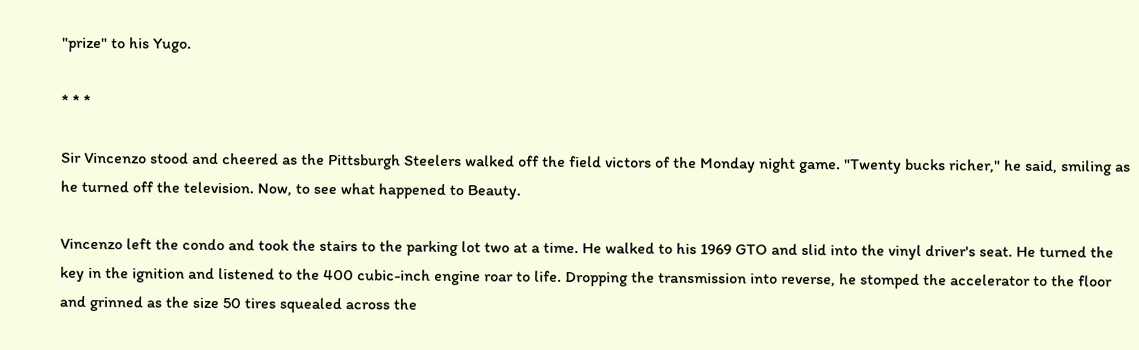"prize" to his Yugo.

* * *

Sir Vincenzo stood and cheered as the Pittsburgh Steelers walked off the field victors of the Monday night game. "Twenty bucks richer," he said, smiling as he turned off the television. Now, to see what happened to Beauty.

Vincenzo left the condo and took the stairs to the parking lot two at a time. He walked to his 1969 GTO and slid into the vinyl driver's seat. He turned the key in the ignition and listened to the 400 cubic-inch engine roar to life. Dropping the transmission into reverse, he stomped the accelerator to the floor and grinned as the size 50 tires squealed across the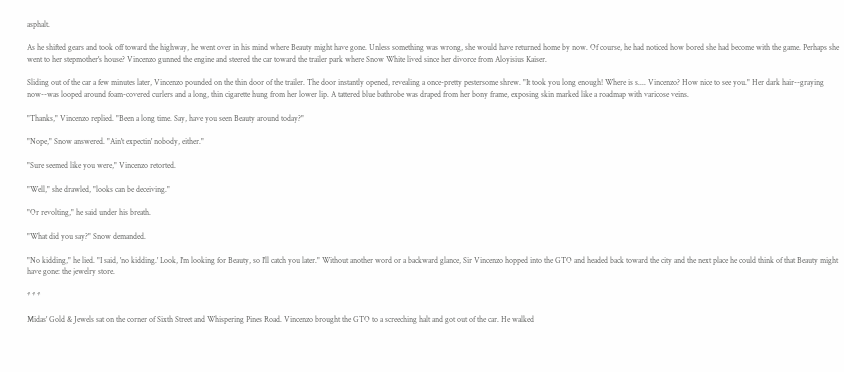asphalt.

As he shifted gears and took off toward the highway, he went over in his mind where Beauty might have gone. Unless something was wrong, she would have returned home by now. Of course, he had noticed how bored she had become with the game. Perhaps she went to her stepmother's house? Vincenzo gunned the engine and steered the car toward the trailer park where Snow White lived since her divorce from Aloyisius Kaiser.

Sliding out of the car a few minutes later, Vincenzo pounded on the thin door of the trailer. The door instantly opened, revealing a once-pretty pestersome shrew. "It took you long enough! Where is s.... Vincenzo? How nice to see you." Her dark hair--graying now--was looped around foam-covered curlers and a long, thin cigarette hung from her lower lip. A tattered blue bathrobe was draped from her bony frame, exposing skin marked like a roadmap with varicose veins.

"Thanks," Vincenzo replied. "Been a long time. Say, have you seen Beauty around today?"

"Nope," Snow answered. "Ain't expectin' nobody, either."

"Sure seemed like you were," Vincenzo retorted.

"Well," she drawled, "looks can be deceiving."

"Or revolting," he said under his breath.

"What did you say?" Snow demanded.

"No kidding," he lied. "I said, 'no kidding.' Look, I'm looking for Beauty, so I'll catch you later." Without another word or a backward glance, Sir Vincenzo hopped into the GTO and headed back toward the city and the next place he could think of that Beauty might have gone: the jewelry store.

* * *

Midas' Gold & Jewels sat on the corner of Sixth Street and Whispering Pines Road. Vincenzo brought the GTO to a screeching halt and got out of the car. He walked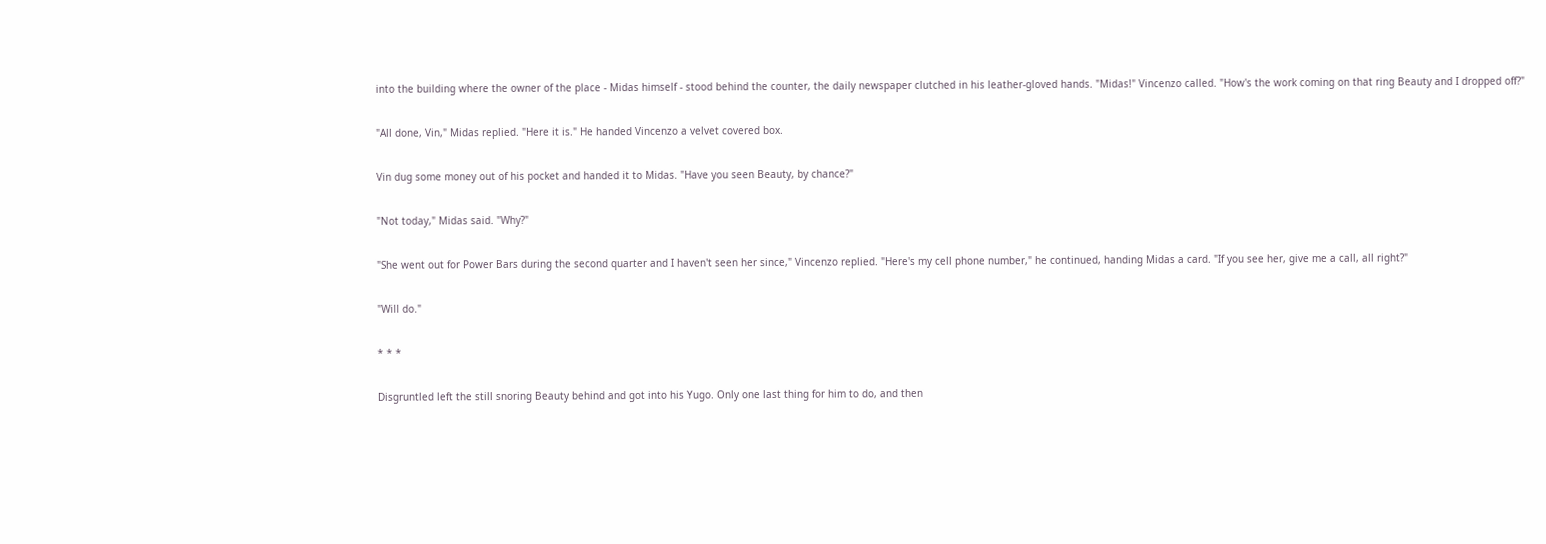into the building where the owner of the place - Midas himself - stood behind the counter, the daily newspaper clutched in his leather-gloved hands. "Midas!" Vincenzo called. "How's the work coming on that ring Beauty and I dropped off?"

"All done, Vin," Midas replied. "Here it is." He handed Vincenzo a velvet covered box.

Vin dug some money out of his pocket and handed it to Midas. "Have you seen Beauty, by chance?"

"Not today," Midas said. "Why?"

"She went out for Power Bars during the second quarter and I haven't seen her since," Vincenzo replied. "Here's my cell phone number," he continued, handing Midas a card. "If you see her, give me a call, all right?"

"Will do."

* * *

Disgruntled left the still snoring Beauty behind and got into his Yugo. Only one last thing for him to do, and then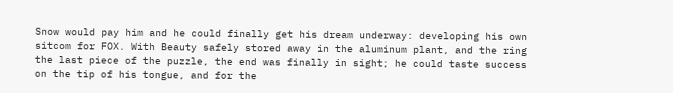Snow would pay him and he could finally get his dream underway: developing his own sitcom for FOX. With Beauty safely stored away in the aluminum plant, and the ring the last piece of the puzzle, the end was finally in sight; he could taste success on the tip of his tongue, and for the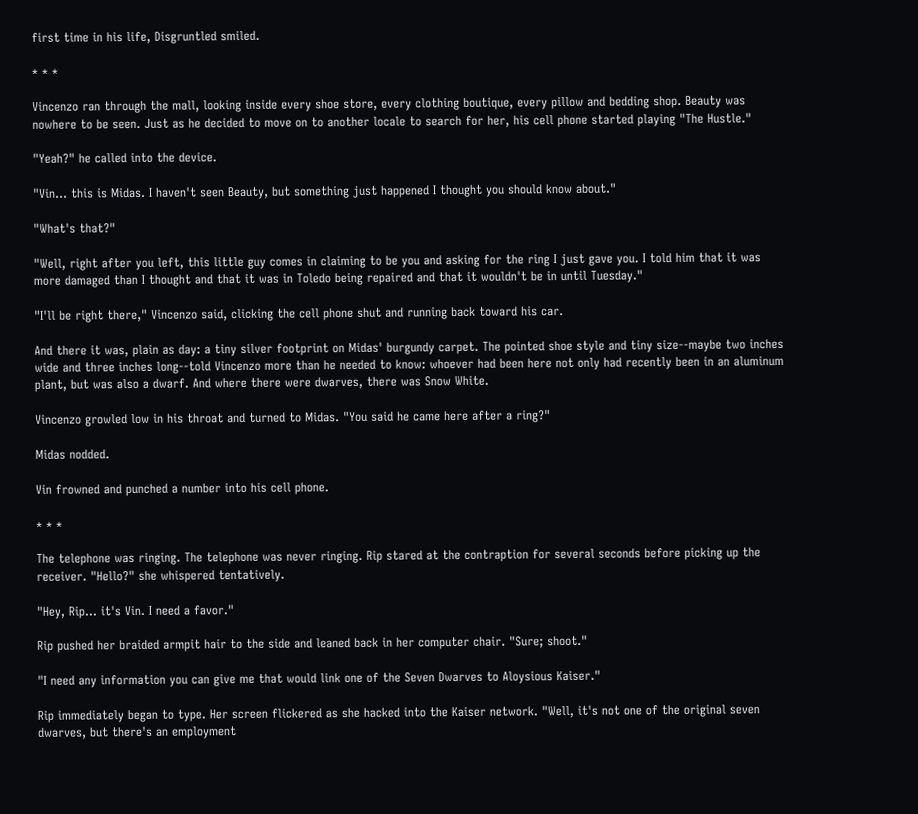first time in his life, Disgruntled smiled.

* * *

Vincenzo ran through the mall, looking inside every shoe store, every clothing boutique, every pillow and bedding shop. Beauty was nowhere to be seen. Just as he decided to move on to another locale to search for her, his cell phone started playing "The Hustle."

"Yeah?" he called into the device.

"Vin... this is Midas. I haven't seen Beauty, but something just happened I thought you should know about."

"What's that?"

"Well, right after you left, this little guy comes in claiming to be you and asking for the ring I just gave you. I told him that it was more damaged than I thought and that it was in Toledo being repaired and that it wouldn't be in until Tuesday."

"I'll be right there," Vincenzo said, clicking the cell phone shut and running back toward his car.

And there it was, plain as day: a tiny silver footprint on Midas' burgundy carpet. The pointed shoe style and tiny size--maybe two inches wide and three inches long--told Vincenzo more than he needed to know: whoever had been here not only had recently been in an aluminum plant, but was also a dwarf. And where there were dwarves, there was Snow White.

Vincenzo growled low in his throat and turned to Midas. "You said he came here after a ring?"

Midas nodded.

Vin frowned and punched a number into his cell phone.

* * *

The telephone was ringing. The telephone was never ringing. Rip stared at the contraption for several seconds before picking up the receiver. "Hello?" she whispered tentatively.

"Hey, Rip... it's Vin. I need a favor."

Rip pushed her braided armpit hair to the side and leaned back in her computer chair. "Sure; shoot."

"I need any information you can give me that would link one of the Seven Dwarves to Aloysious Kaiser."

Rip immediately began to type. Her screen flickered as she hacked into the Kaiser network. "Well, it's not one of the original seven dwarves, but there's an employment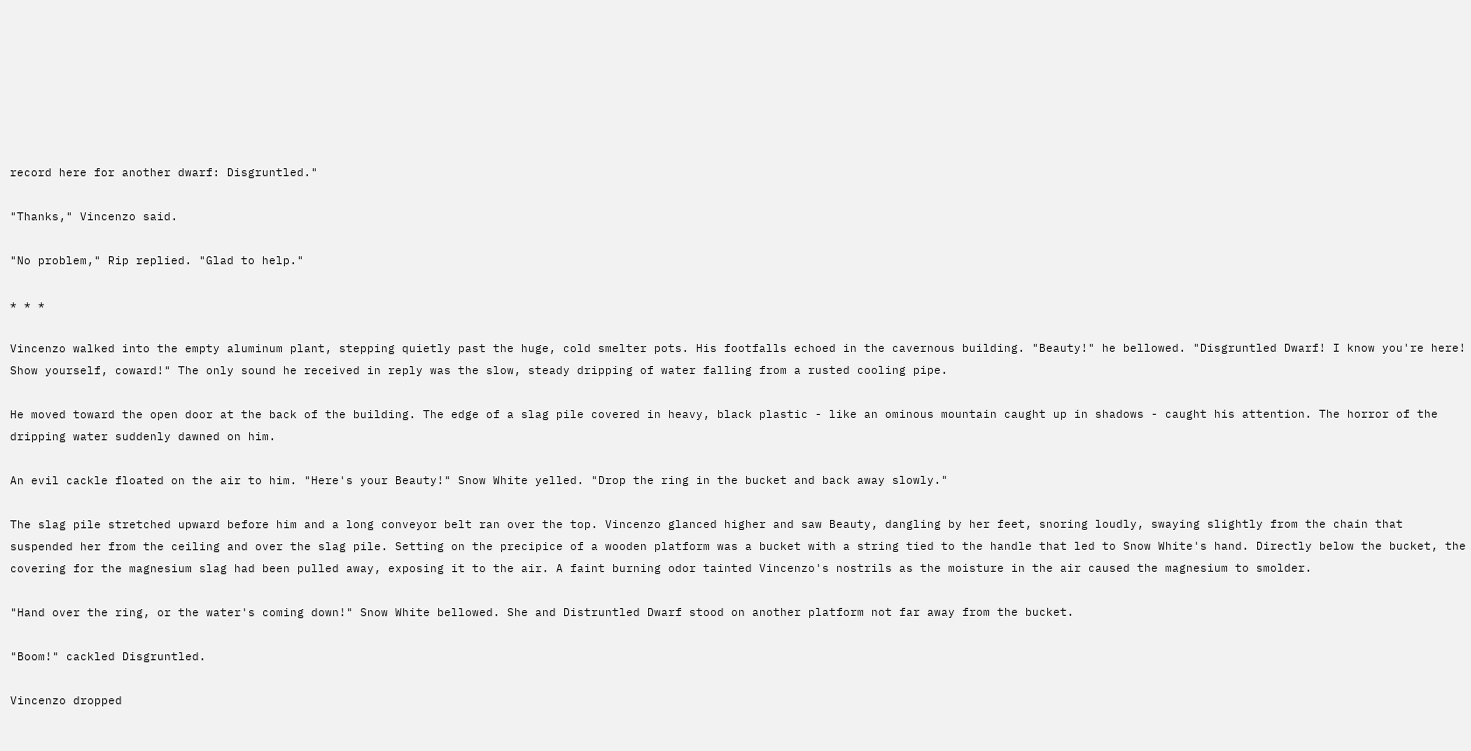record here for another dwarf: Disgruntled."

"Thanks," Vincenzo said.

"No problem," Rip replied. "Glad to help."

* * *

Vincenzo walked into the empty aluminum plant, stepping quietly past the huge, cold smelter pots. His footfalls echoed in the cavernous building. "Beauty!" he bellowed. "Disgruntled Dwarf! I know you're here! Show yourself, coward!" The only sound he received in reply was the slow, steady dripping of water falling from a rusted cooling pipe.

He moved toward the open door at the back of the building. The edge of a slag pile covered in heavy, black plastic - like an ominous mountain caught up in shadows - caught his attention. The horror of the dripping water suddenly dawned on him.

An evil cackle floated on the air to him. "Here's your Beauty!" Snow White yelled. "Drop the ring in the bucket and back away slowly."

The slag pile stretched upward before him and a long conveyor belt ran over the top. Vincenzo glanced higher and saw Beauty, dangling by her feet, snoring loudly, swaying slightly from the chain that suspended her from the ceiling and over the slag pile. Setting on the precipice of a wooden platform was a bucket with a string tied to the handle that led to Snow White's hand. Directly below the bucket, the covering for the magnesium slag had been pulled away, exposing it to the air. A faint burning odor tainted Vincenzo's nostrils as the moisture in the air caused the magnesium to smolder.

"Hand over the ring, or the water's coming down!" Snow White bellowed. She and Distruntled Dwarf stood on another platform not far away from the bucket.

"Boom!" cackled Disgruntled.

Vincenzo dropped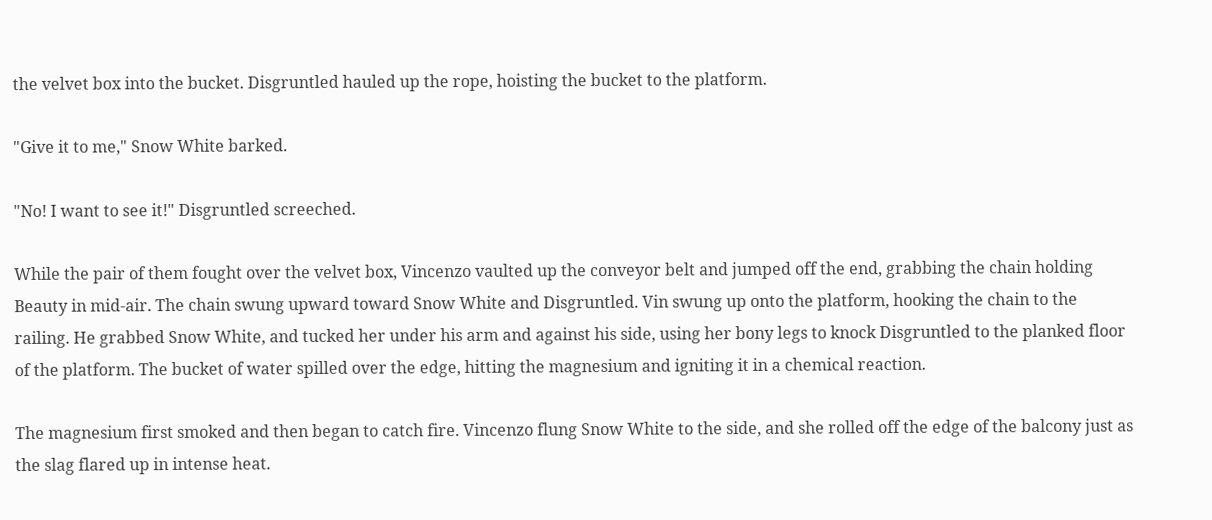the velvet box into the bucket. Disgruntled hauled up the rope, hoisting the bucket to the platform.

"Give it to me," Snow White barked.

"No! I want to see it!" Disgruntled screeched.

While the pair of them fought over the velvet box, Vincenzo vaulted up the conveyor belt and jumped off the end, grabbing the chain holding Beauty in mid-air. The chain swung upward toward Snow White and Disgruntled. Vin swung up onto the platform, hooking the chain to the railing. He grabbed Snow White, and tucked her under his arm and against his side, using her bony legs to knock Disgruntled to the planked floor of the platform. The bucket of water spilled over the edge, hitting the magnesium and igniting it in a chemical reaction.

The magnesium first smoked and then began to catch fire. Vincenzo flung Snow White to the side, and she rolled off the edge of the balcony just as the slag flared up in intense heat.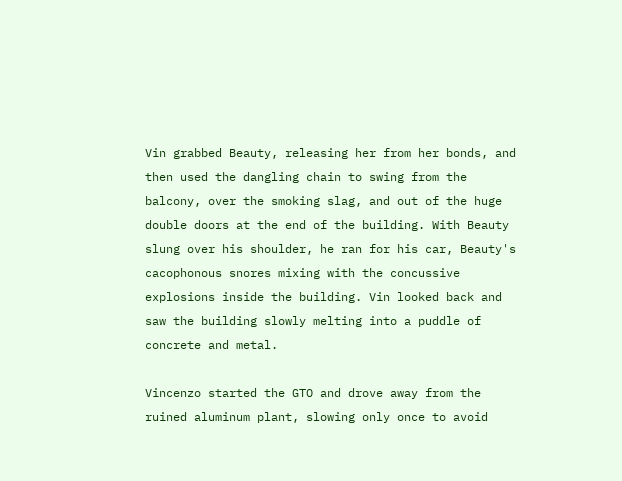Vin grabbed Beauty, releasing her from her bonds, and then used the dangling chain to swing from the balcony, over the smoking slag, and out of the huge double doors at the end of the building. With Beauty slung over his shoulder, he ran for his car, Beauty's cacophonous snores mixing with the concussive explosions inside the building. Vin looked back and saw the building slowly melting into a puddle of concrete and metal.

Vincenzo started the GTO and drove away from the ruined aluminum plant, slowing only once to avoid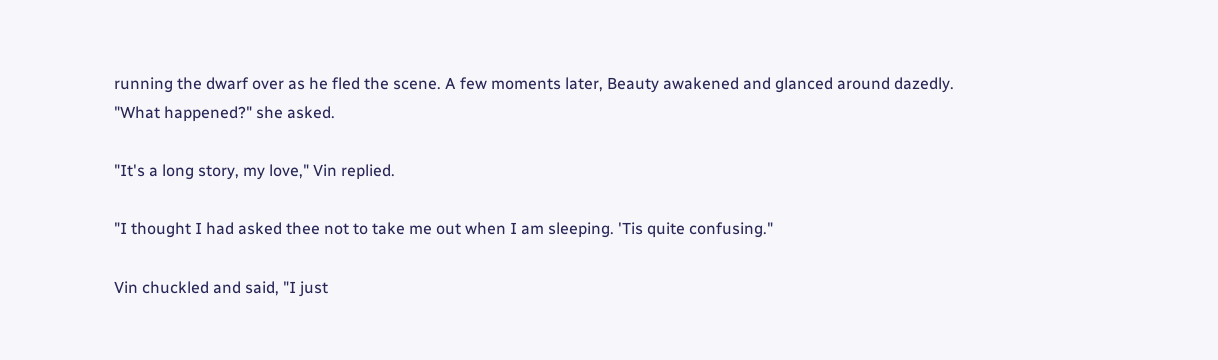running the dwarf over as he fled the scene. A few moments later, Beauty awakened and glanced around dazedly. "What happened?" she asked.

"It's a long story, my love," Vin replied.

"I thought I had asked thee not to take me out when I am sleeping. 'Tis quite confusing."

Vin chuckled and said, "I just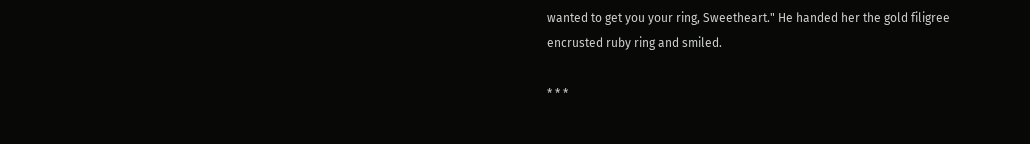wanted to get you your ring, Sweetheart." He handed her the gold filigree encrusted ruby ring and smiled.

* * *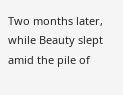Two months later, while Beauty slept amid the pile of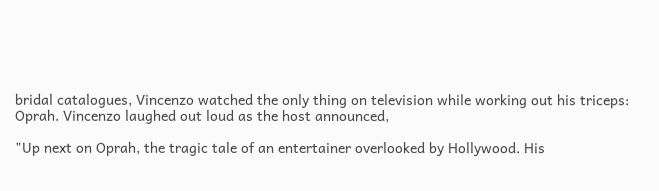bridal catalogues, Vincenzo watched the only thing on television while working out his triceps: Oprah. Vincenzo laughed out loud as the host announced,

"Up next on Oprah, the tragic tale of an entertainer overlooked by Hollywood. His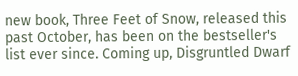new book, Three Feet of Snow, released this past October, has been on the bestseller's list ever since. Coming up, Disgruntled Dwarf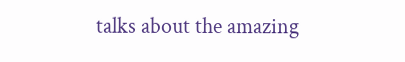talks about the amazing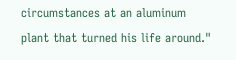circumstances at an aluminum plant that turned his life around."